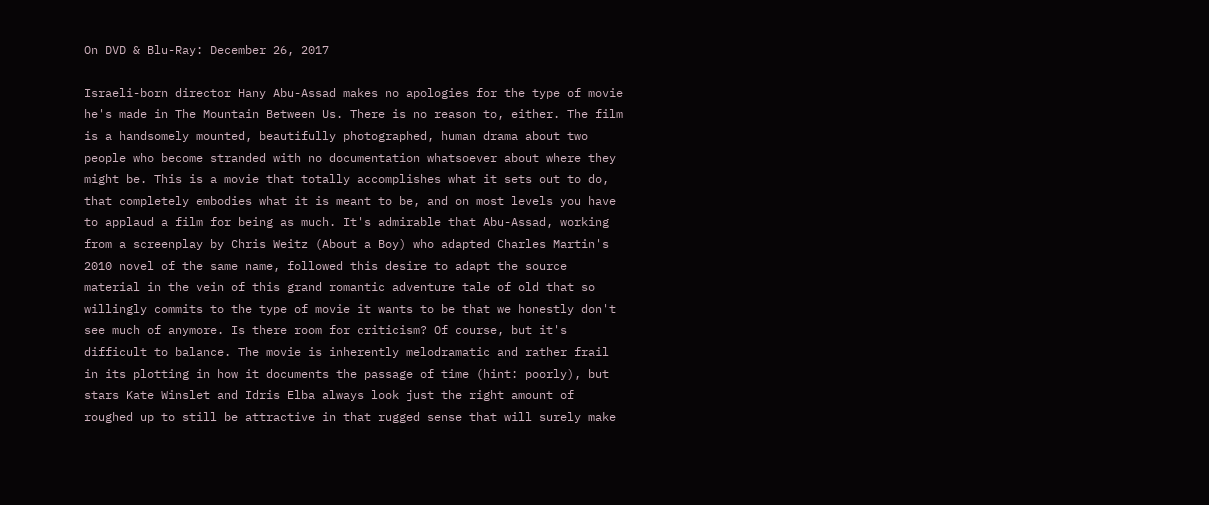On DVD & Blu-Ray: December 26, 2017

Israeli-born director Hany Abu-Assad makes no apologies for the type of movie he's made in The Mountain Between Us. There is no reason to, either. The film is a handsomely mounted, beautifully photographed, human drama about two people who become stranded with no documentation whatsoever about where they might be. This is a movie that totally accomplishes what it sets out to do, that completely embodies what it is meant to be, and on most levels you have to applaud a film for being as much. It's admirable that Abu-Assad, working from a screenplay by Chris Weitz (About a Boy) who adapted Charles Martin's 2010 novel of the same name, followed this desire to adapt the source material in the vein of this grand romantic adventure tale of old that so willingly commits to the type of movie it wants to be that we honestly don't see much of anymore. Is there room for criticism? Of course, but it's difficult to balance. The movie is inherently melodramatic and rather frail in its plotting in how it documents the passage of time (hint: poorly), but stars Kate Winslet and Idris Elba always look just the right amount of roughed up to still be attractive in that rugged sense that will surely make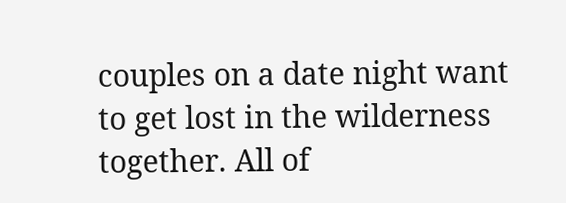couples on a date night want to get lost in the wilderness together. All of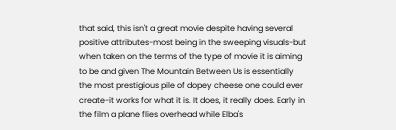that said, this isn't a great movie despite having several positive attributes-most being in the sweeping visuals-but when taken on the terms of the type of movie it is aiming to be and given The Mountain Between Us is essentially the most prestigious pile of dopey cheese one could ever create-it works for what it is. It does, it really does. Early in the film a plane flies overhead while Elba's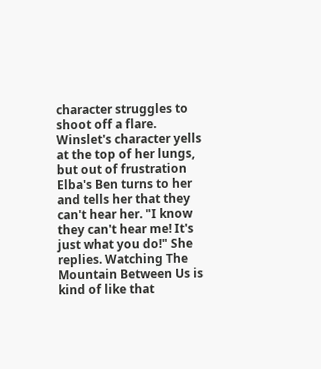character struggles to shoot off a flare. Winslet's character yells at the top of her lungs, but out of frustration Elba's Ben turns to her and tells her that they can't hear her. "I know they can't hear me! It's just what you do!" She replies. Watching The Mountain Between Us is kind of like that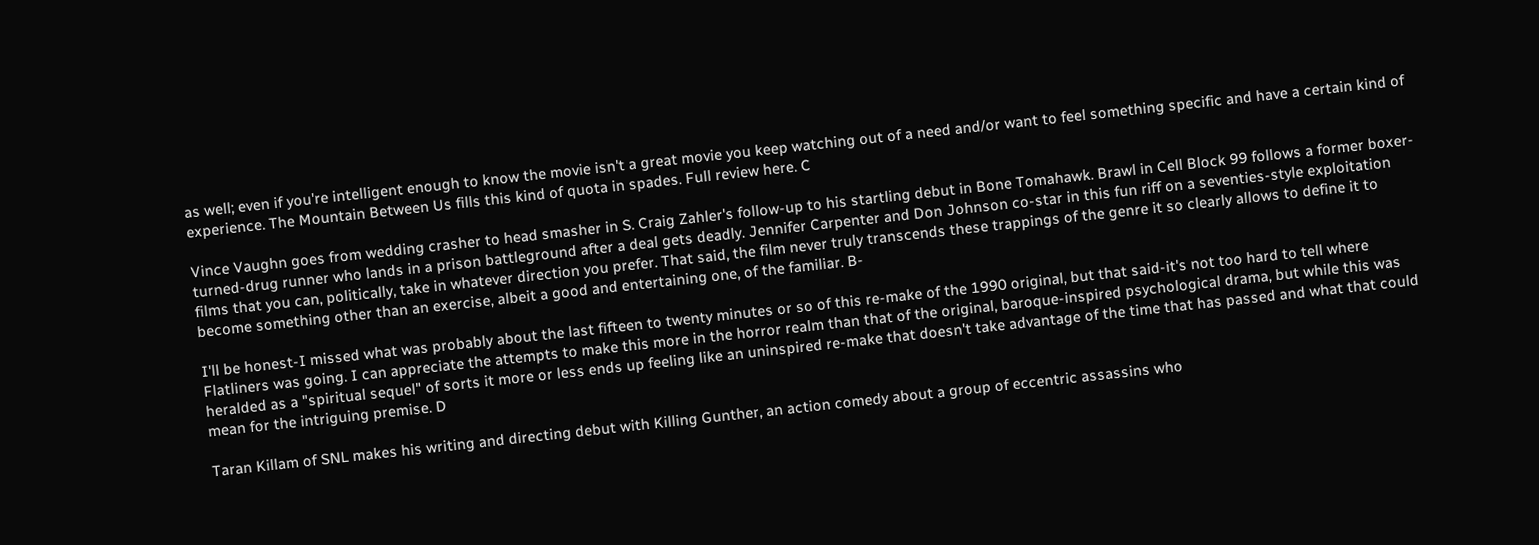as well; even if you're intelligent enough to know the movie isn't a great movie you keep watching out of a need and/or want to feel something specific and have a certain kind of experience. The Mountain Between Us fills this kind of quota in spades. Full review here. C

Vince Vaughn goes from wedding crasher to head smasher in S. Craig Zahler's follow-up to his startling debut in Bone Tomahawk. Brawl in Cell Block 99 follows a former boxer-turned-drug runner who lands in a prison battleground after a deal gets deadly. Jennifer Carpenter and Don Johnson co-star in this fun riff on a seventies-style exploitation films that you can, politically, take in whatever direction you prefer. That said, the film never truly transcends these trappings of the genre it so clearly allows to define it to become something other than an exercise, albeit a good and entertaining one, of the familiar. B-

I'll be honest-I missed what was probably about the last fifteen to twenty minutes or so of this re-make of the 1990 original, but that said-it's not too hard to tell where Flatliners was going. I can appreciate the attempts to make this more in the horror realm than that of the original, baroque-inspired psychological drama, but while this was heralded as a "spiritual sequel" of sorts it more or less ends up feeling like an uninspired re-make that doesn't take advantage of the time that has passed and what that could mean for the intriguing premise. D

Taran Killam of SNL makes his writing and directing debut with Killing Gunther, an action comedy about a group of eccentric assassins who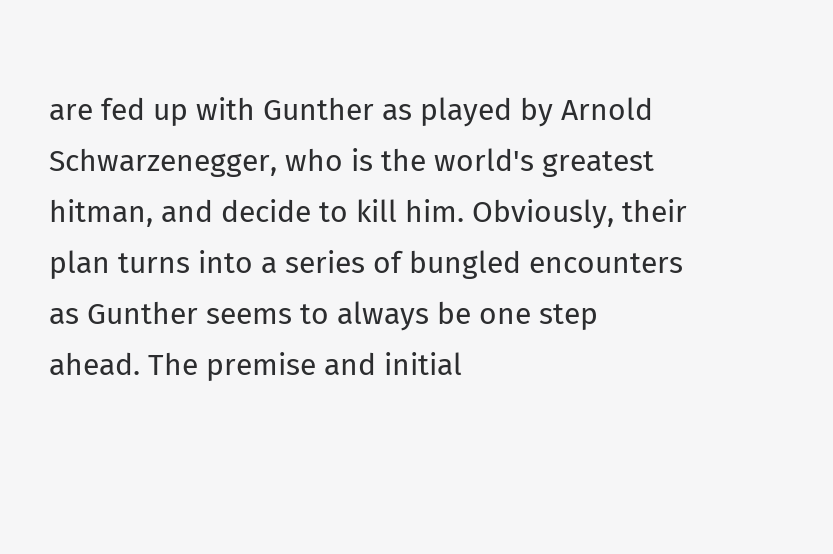are fed up with Gunther as played by Arnold Schwarzenegger, who is the world's greatest hitman, and decide to kill him. Obviously, their plan turns into a series of bungled encounters as Gunther seems to always be one step ahead. The premise and initial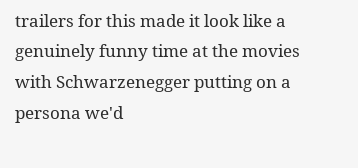trailers for this made it look like a genuinely funny time at the movies with Schwarzenegger putting on a persona we'd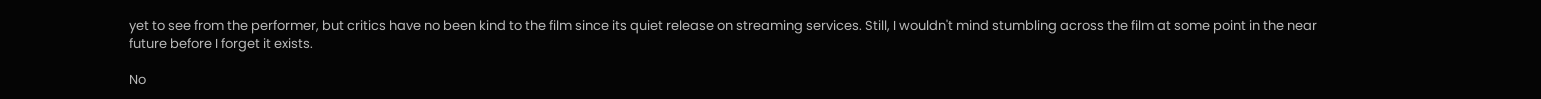yet to see from the performer, but critics have no been kind to the film since its quiet release on streaming services. Still, I wouldn't mind stumbling across the film at some point in the near future before I forget it exists.

No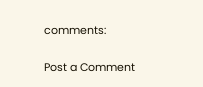comments:

Post a Comment